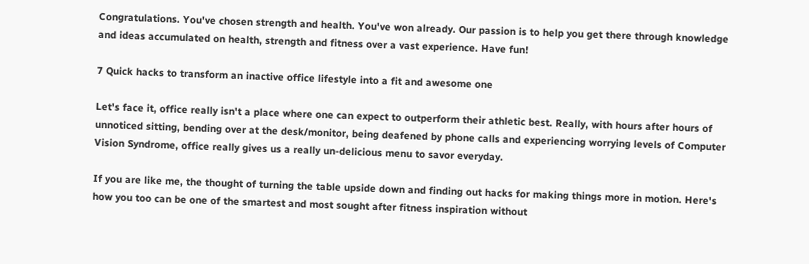Congratulations. You've chosen strength and health. You've won already. Our passion is to help you get there through knowledge and ideas accumulated on health, strength and fitness over a vast experience. Have fun!

7 Quick hacks to transform an inactive office lifestyle into a fit and awesome one

Let's face it, office really isn't a place where one can expect to outperform their athletic best. Really, with hours after hours of unnoticed sitting, bending over at the desk/monitor, being deafened by phone calls and experiencing worrying levels of Computer Vision Syndrome, office really gives us a really un-delicious menu to savor everyday.

If you are like me, the thought of turning the table upside down and finding out hacks for making things more in motion. Here's how you too can be one of the smartest and most sought after fitness inspiration without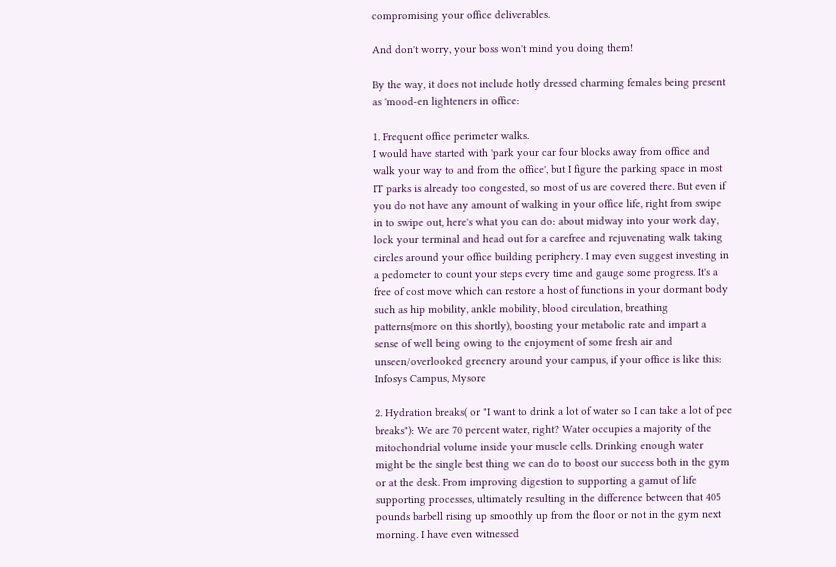compromising your office deliverables.

And don't worry, your boss won't mind you doing them!

By the way, it does not include hotly dressed charming females being present as 'mood-en lighteners in office:

1. Frequent office perimeter walks.
I would have started with 'park your car four blocks away from office and walk your way to and from the office', but I figure the parking space in most IT parks is already too congested, so most of us are covered there. But even if you do not have any amount of walking in your office life, right from swipe in to swipe out, here's what you can do: about midway into your work day, lock your terminal and head out for a carefree and rejuvenating walk taking circles around your office building periphery. I may even suggest investing in a pedometer to count your steps every time and gauge some progress. It's a free of cost move which can restore a host of functions in your dormant body such as hip mobility, ankle mobility, blood circulation, breathing patterns(more on this shortly), boosting your metabolic rate and impart a sense of well being owing to the enjoyment of some fresh air and unseen/overlooked greenery around your campus, if your office is like this:
Infosys Campus, Mysore

2. Hydration breaks( or "I want to drink a lot of water so I can take a lot of pee breaks"): We are 70 percent water, right? Water occupies a majority of the mitochondrial volume inside your muscle cells. Drinking enough water might be the single best thing we can do to boost our success both in the gym or at the desk. From improving digestion to supporting a gamut of life supporting processes, ultimately resulting in the difference between that 405 pounds barbell rising up smoothly up from the floor or not in the gym next morning. I have even witnessed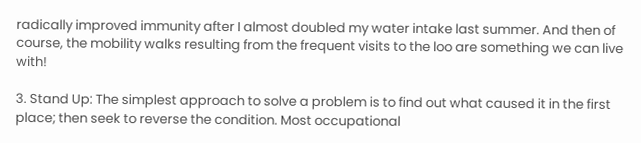radically improved immunity after I almost doubled my water intake last summer. And then of course, the mobility walks resulting from the frequent visits to the loo are something we can live with!

3. Stand Up: The simplest approach to solve a problem is to find out what caused it in the first place; then seek to reverse the condition. Most occupational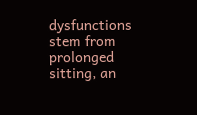dysfunctions stem from prolonged sitting, an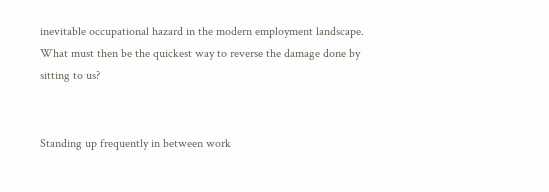inevitable occupational hazard in the modern employment landscape. What must then be the quickest way to reverse the damage done by sitting to us?


Standing up frequently in between work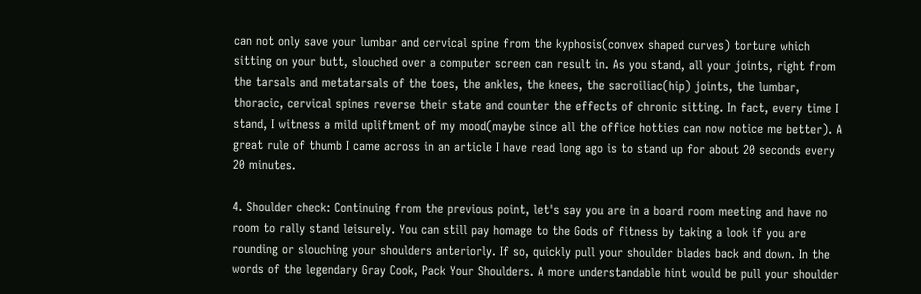can not only save your lumbar and cervical spine from the kyphosis(convex shaped curves) torture which sitting on your butt, slouched over a computer screen can result in. As you stand, all your joints, right from the tarsals and metatarsals of the toes, the ankles, the knees, the sacroiliac(hip) joints, the lumbar, thoracic, cervical spines reverse their state and counter the effects of chronic sitting. In fact, every time I stand, I witness a mild upliftment of my mood(maybe since all the office hotties can now notice me better). A great rule of thumb I came across in an article I have read long ago is to stand up for about 20 seconds every 20 minutes.

4. Shoulder check: Continuing from the previous point, let's say you are in a board room meeting and have no room to rally stand leisurely. You can still pay homage to the Gods of fitness by taking a look if you are rounding or slouching your shoulders anteriorly. If so, quickly pull your shoulder blades back and down. In the words of the legendary Gray Cook, Pack Your Shoulders. A more understandable hint would be pull your shoulder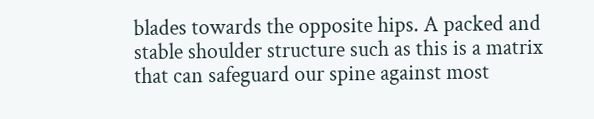blades towards the opposite hips. A packed and stable shoulder structure such as this is a matrix that can safeguard our spine against most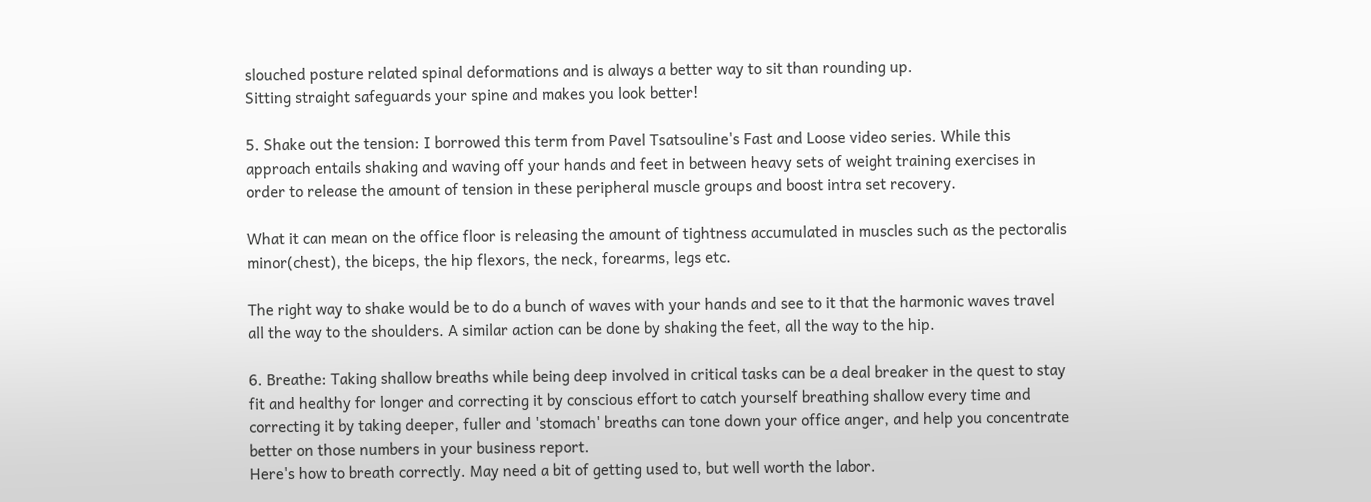slouched posture related spinal deformations and is always a better way to sit than rounding up.
Sitting straight safeguards your spine and makes you look better!

5. Shake out the tension: I borrowed this term from Pavel Tsatsouline's Fast and Loose video series. While this approach entails shaking and waving off your hands and feet in between heavy sets of weight training exercises in order to release the amount of tension in these peripheral muscle groups and boost intra set recovery.

What it can mean on the office floor is releasing the amount of tightness accumulated in muscles such as the pectoralis minor(chest), the biceps, the hip flexors, the neck, forearms, legs etc.

The right way to shake would be to do a bunch of waves with your hands and see to it that the harmonic waves travel all the way to the shoulders. A similar action can be done by shaking the feet, all the way to the hip.

6. Breathe: Taking shallow breaths while being deep involved in critical tasks can be a deal breaker in the quest to stay fit and healthy for longer and correcting it by conscious effort to catch yourself breathing shallow every time and correcting it by taking deeper, fuller and 'stomach' breaths can tone down your office anger, and help you concentrate better on those numbers in your business report.
Here's how to breath correctly. May need a bit of getting used to, but well worth the labor.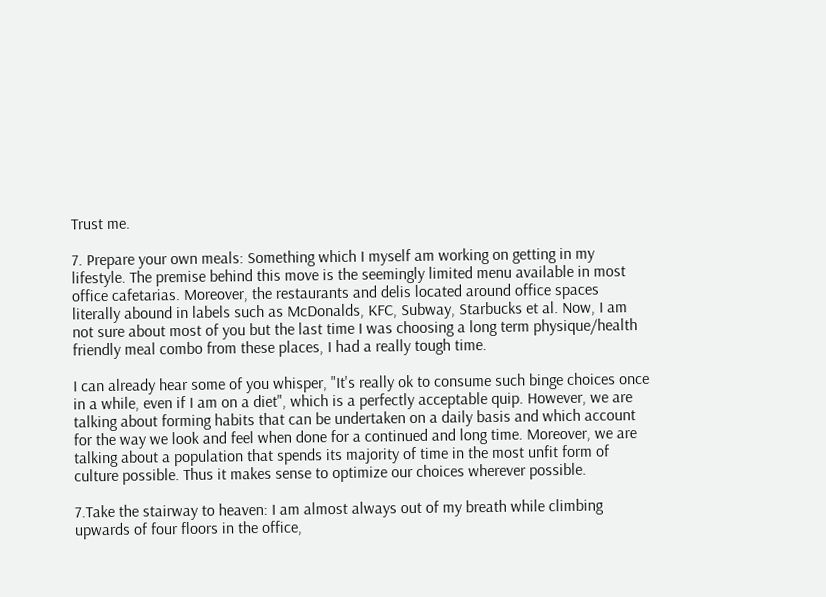Trust me.

7. Prepare your own meals: Something which I myself am working on getting in my lifestyle. The premise behind this move is the seemingly limited menu available in most office cafetarias. Moreover, the restaurants and delis located around office spaces literally abound in labels such as McDonalds, KFC, Subway, Starbucks et al. Now, I am not sure about most of you but the last time I was choosing a long term physique/health friendly meal combo from these places, I had a really tough time.

I can already hear some of you whisper, "It's really ok to consume such binge choices once in a while, even if I am on a diet", which is a perfectly acceptable quip. However, we are talking about forming habits that can be undertaken on a daily basis and which account for the way we look and feel when done for a continued and long time. Moreover, we are talking about a population that spends its majority of time in the most unfit form of culture possible. Thus it makes sense to optimize our choices wherever possible.

7.Take the stairway to heaven: I am almost always out of my breath while climbing upwards of four floors in the office,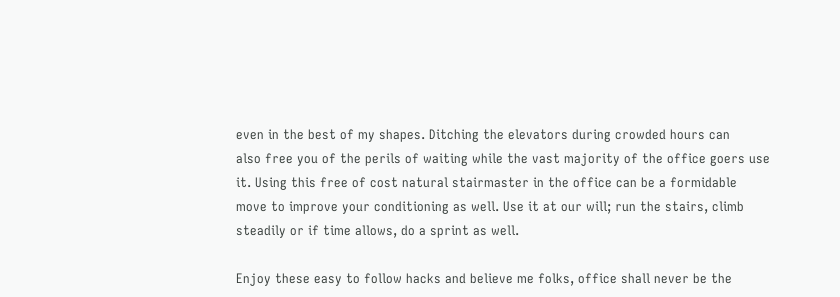even in the best of my shapes. Ditching the elevators during crowded hours can
also free you of the perils of waiting while the vast majority of the office goers use it. Using this free of cost natural stairmaster in the office can be a formidable move to improve your conditioning as well. Use it at our will; run the stairs, climb steadily or if time allows, do a sprint as well.

Enjoy these easy to follow hacks and believe me folks, office shall never be the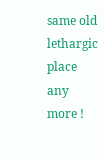same old lethargic place any more !